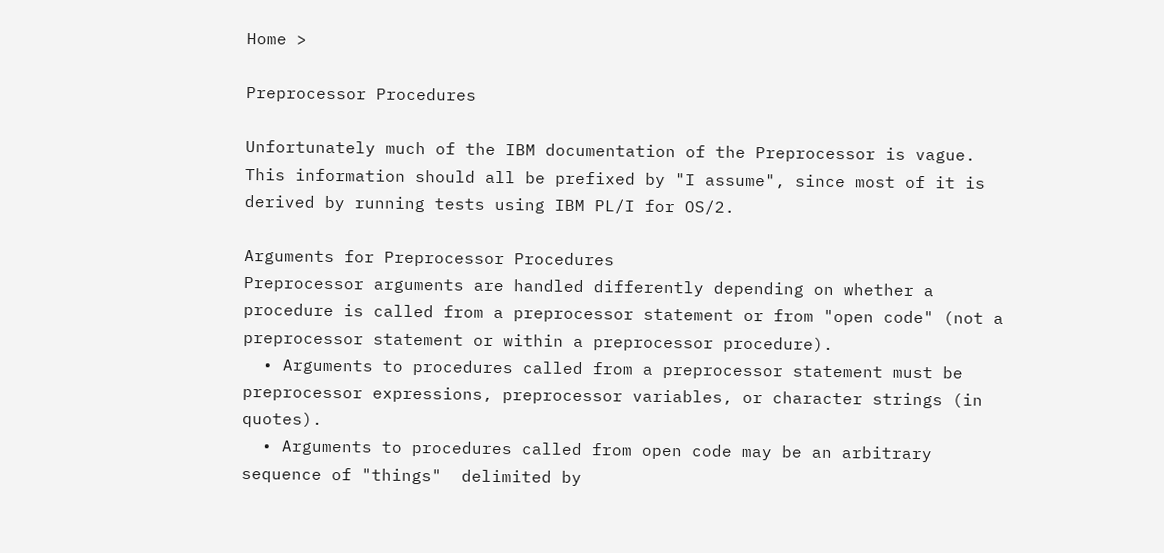Home >

Preprocessor Procedures

Unfortunately much of the IBM documentation of the Preprocessor is vague.  This information should all be prefixed by "I assume", since most of it is derived by running tests using IBM PL/I for OS/2.

Arguments for Preprocessor Procedures
Preprocessor arguments are handled differently depending on whether a procedure is called from a preprocessor statement or from "open code" (not a preprocessor statement or within a preprocessor procedure).
  • Arguments to procedures called from a preprocessor statement must be preprocessor expressions, preprocessor variables, or character strings (in quotes).
  • Arguments to procedures called from open code may be an arbitrary sequence of "things"  delimited by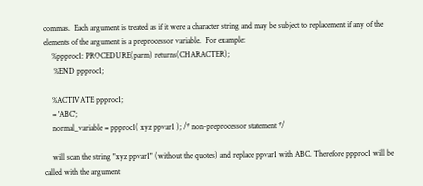commas.  Each argument is treated as if it were a character string and may be subject to replacement if any of the elements of the argument is a preprocessor variable.  For example:
    %ppproc1: PROCEDURE(parm) returns(CHARACTER);
     %END ppproc1;

    %ACTIVATE ppproc1;
    = 'ABC';
    normal_variable = ppproc1( xyz ppvar1 ); /* non-preprocessor statement */

    will scan the string "xyz ppvar1" (without the quotes) and replace ppvar1 with ABC. Therefore ppproc1 will be called with the argument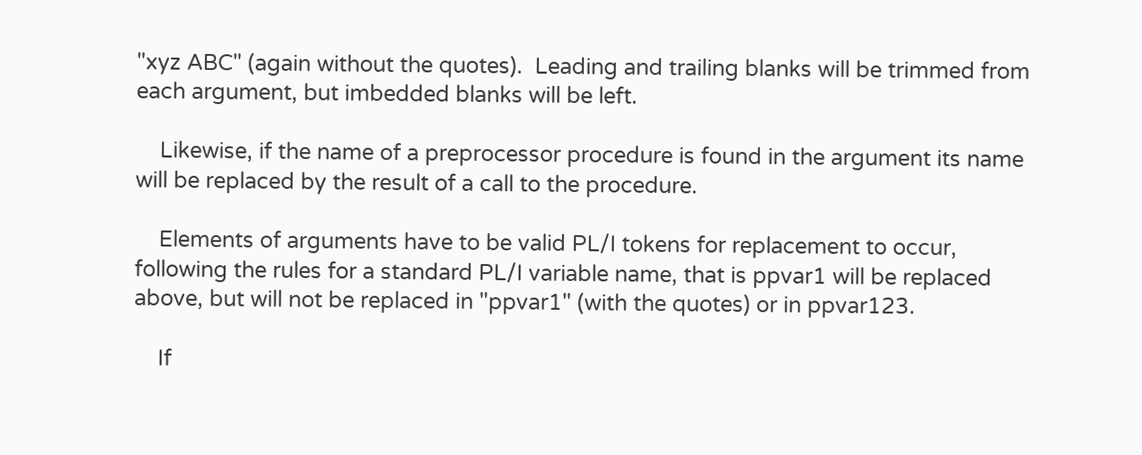"xyz ABC" (again without the quotes).  Leading and trailing blanks will be trimmed from each argument, but imbedded blanks will be left.

    Likewise, if the name of a preprocessor procedure is found in the argument its name will be replaced by the result of a call to the procedure.

    Elements of arguments have to be valid PL/I tokens for replacement to occur, following the rules for a standard PL/I variable name, that is ppvar1 will be replaced above, but will not be replaced in "ppvar1" (with the quotes) or in ppvar123.

    If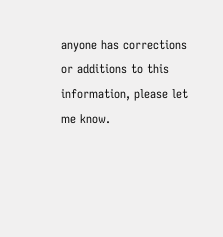anyone has corrections or additions to this information, please let me know.